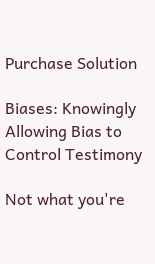Purchase Solution

Biases: Knowingly Allowing Bias to Control Testimony

Not what you're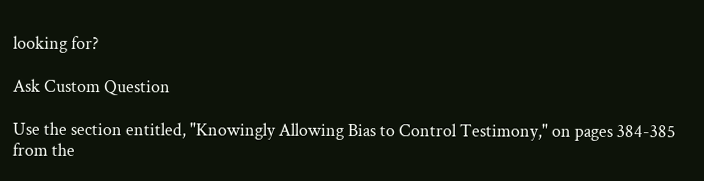looking for?

Ask Custom Question

Use the section entitled, "Knowingly Allowing Bias to Control Testimony," on pages 384-385 from the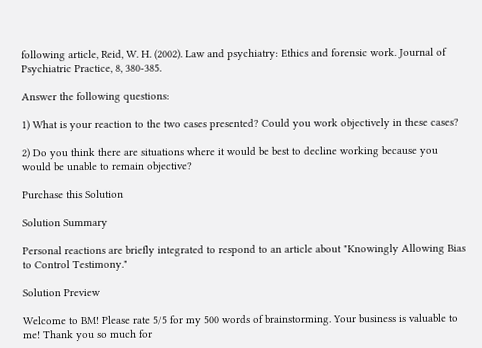following article, Reid, W. H. (2002). Law and psychiatry: Ethics and forensic work. Journal of Psychiatric Practice, 8, 380-385.

Answer the following questions:

1) What is your reaction to the two cases presented? Could you work objectively in these cases?

2) Do you think there are situations where it would be best to decline working because you would be unable to remain objective?

Purchase this Solution

Solution Summary

Personal reactions are briefly integrated to respond to an article about "Knowingly Allowing Bias to Control Testimony."

Solution Preview

Welcome to BM! Please rate 5/5 for my 500 words of brainstorming. Your business is valuable to me! Thank you so much for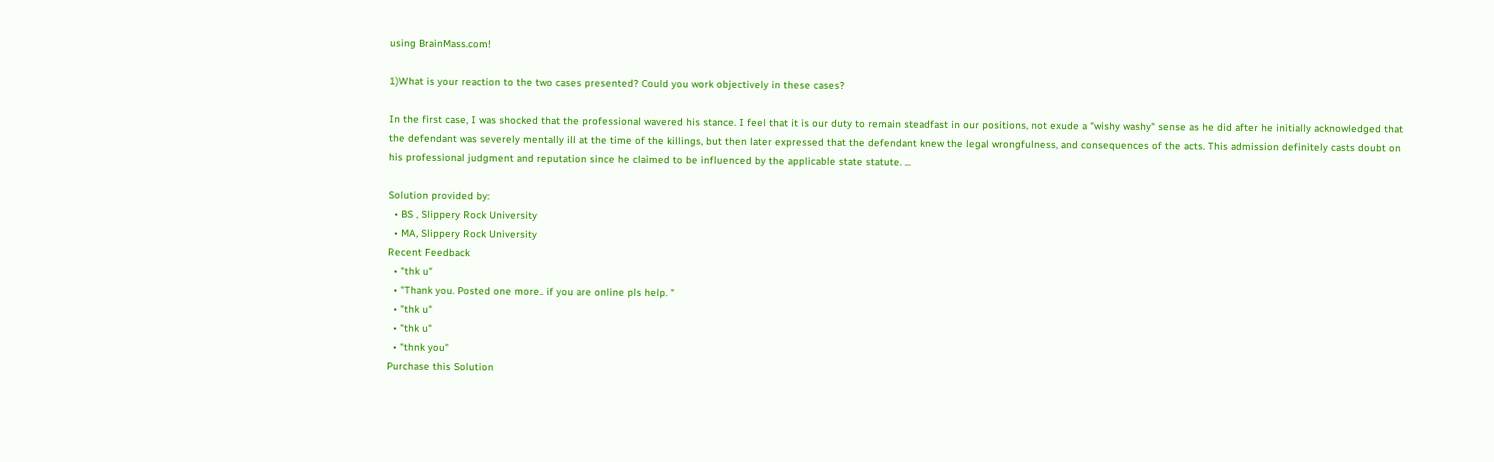using BrainMass.com!

1)What is your reaction to the two cases presented? Could you work objectively in these cases?

In the first case, I was shocked that the professional wavered his stance. I feel that it is our duty to remain steadfast in our positions, not exude a "wishy washy" sense as he did after he initially acknowledged that the defendant was severely mentally ill at the time of the killings, but then later expressed that the defendant knew the legal wrongfulness, and consequences of the acts. This admission definitely casts doubt on his professional judgment and reputation since he claimed to be influenced by the applicable state statute. ...

Solution provided by:
  • BS , Slippery Rock University
  • MA, Slippery Rock University
Recent Feedback
  • "thk u"
  • "Thank you. Posted one more.. if you are online pls help. "
  • "thk u"
  • "thk u"
  • "thnk you"
Purchase this Solution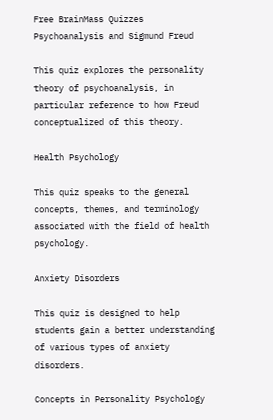Free BrainMass Quizzes
Psychoanalysis and Sigmund Freud

This quiz explores the personality theory of psychoanalysis, in particular reference to how Freud conceptualized of this theory.

Health Psychology

This quiz speaks to the general concepts, themes, and terminology associated with the field of health psychology.

Anxiety Disorders

This quiz is designed to help students gain a better understanding of various types of anxiety disorders.

Concepts in Personality Psychology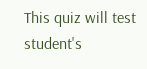This quiz will test student's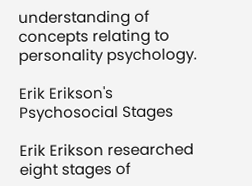understanding of concepts relating to personality psychology.

Erik Erikson's Psychosocial Stages

Erik Erikson researched eight stages of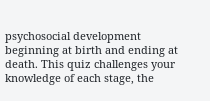psychosocial development beginning at birth and ending at death. This quiz challenges your knowledge of each stage, the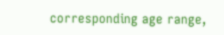corresponding age range,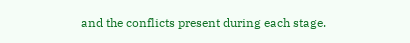and the conflicts present during each stage.